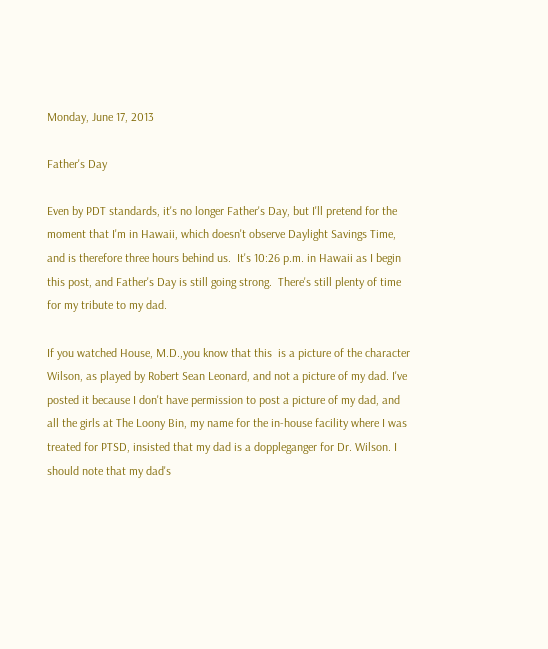Monday, June 17, 2013

Father's Day

Even by PDT standards, it's no longer Father's Day, but I'll pretend for the moment that I'm in Hawaii, which doesn't observe Daylight Savings Time, and is therefore three hours behind us.  It's 10:26 p.m. in Hawaii as I begin this post, and Father's Day is still going strong.  There's still plenty of time for my tribute to my dad.

If you watched House, M.D.,you know that this  is a picture of the character Wilson, as played by Robert Sean Leonard, and not a picture of my dad. I've posted it because I don't have permission to post a picture of my dad, and all the girls at The Loony Bin, my name for the in-house facility where I was treated for PTSD, insisted that my dad is a doppleganger for Dr. Wilson. I should note that my dad's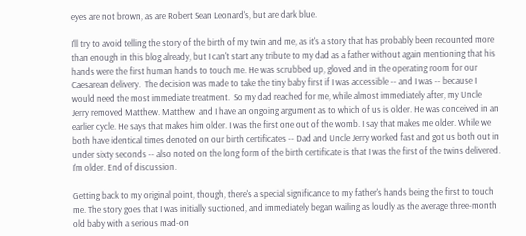eyes are not brown, as are Robert Sean Leonard's, but are dark blue.

I'll try to avoid telling the story of the birth of my twin and me, as it's a story that has probably been recounted more than enough in this blog already, but I can't start any tribute to my dad as a father without again mentioning that his hands were the first human hands to touch me. He was scrubbed up, gloved and in the operating room for our Caesarean delivery.  The decision was made to take the tiny baby first if I was accessible -- and I was -- because I would need the most immediate treatment.  So my dad reached for me, while almost immediately after, my Uncle Jerry removed Matthew. Matthew  and I have an ongoing argument as to which of us is older. He was conceived in an earlier cycle. He says that makes him older. I was the first one out of the womb. I say that makes me older. While we both have identical times denoted on our birth certificates -- Dad and Uncle Jerry worked fast and got us both out in under sixty seconds -- also noted on the long form of the birth certificate is that I was the first of the twins delivered. I'm older. End of discussion.

Getting back to my original point, though, there's a special significance to my father's hands being the first to touch me. The story goes that I was initially suctioned, and immediately began wailing as loudly as the average three-month old baby with a serious mad-on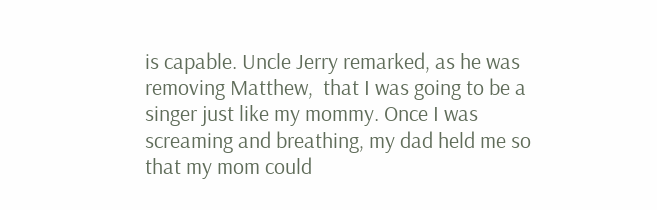is capable. Uncle Jerry remarked, as he was removing Matthew,  that I was going to be a singer just like my mommy. Once I was screaming and breathing, my dad held me so that my mom could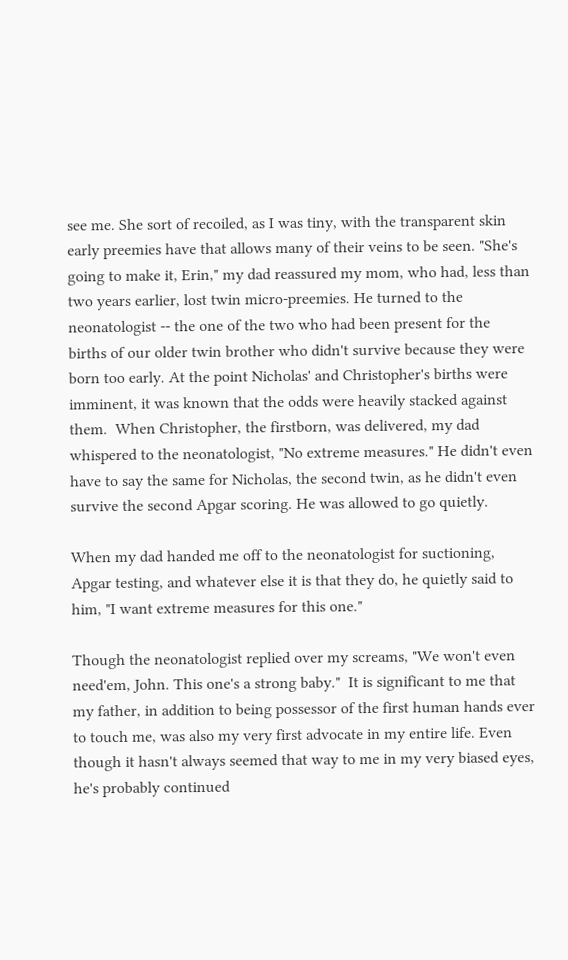see me. She sort of recoiled, as I was tiny, with the transparent skin early preemies have that allows many of their veins to be seen. "She's going to make it, Erin," my dad reassured my mom, who had, less than two years earlier, lost twin micro-preemies. He turned to the neonatologist -- the one of the two who had been present for the births of our older twin brother who didn't survive because they were born too early. At the point Nicholas' and Christopher's births were imminent, it was known that the odds were heavily stacked against them.  When Christopher, the firstborn, was delivered, my dad whispered to the neonatologist, "No extreme measures." He didn't even have to say the same for Nicholas, the second twin, as he didn't even survive the second Apgar scoring. He was allowed to go quietly.

When my dad handed me off to the neonatologist for suctioning, Apgar testing, and whatever else it is that they do, he quietly said to him, "I want extreme measures for this one."

Though the neonatologist replied over my screams, "We won't even need'em, John. This one's a strong baby."  It is significant to me that my father, in addition to being possessor of the first human hands ever  to touch me, was also my very first advocate in my entire life. Even though it hasn't always seemed that way to me in my very biased eyes, he's probably continued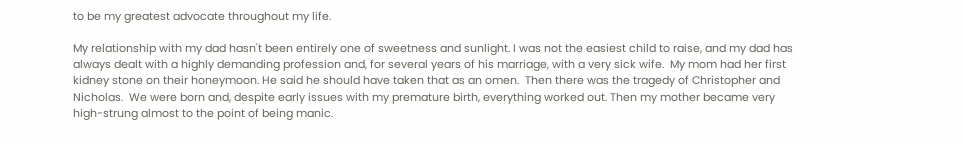to be my greatest advocate throughout my life.

My relationship with my dad hasn't been entirely one of sweetness and sunlight. I was not the easiest child to raise, and my dad has always dealt with a highly demanding profession and, for several years of his marriage, with a very sick wife.  My mom had her first kidney stone on their honeymoon. He said he should have taken that as an omen.  Then there was the tragedy of Christopher and Nicholas.  We were born and, despite early issues with my premature birth, everything worked out. Then my mother became very high-strung almost to the point of being manic.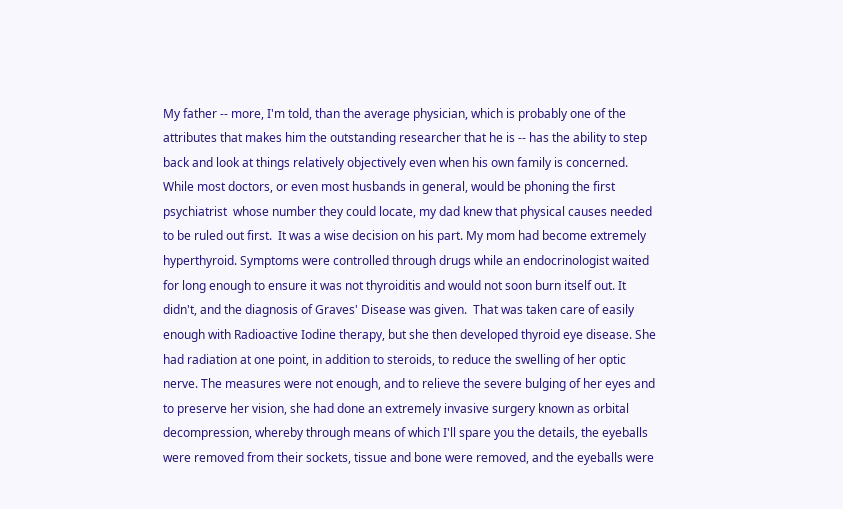My father -- more, I'm told, than the average physician, which is probably one of the attributes that makes him the outstanding researcher that he is -- has the ability to step back and look at things relatively objectively even when his own family is concerned. While most doctors, or even most husbands in general, would be phoning the first psychiatrist  whose number they could locate, my dad knew that physical causes needed to be ruled out first.  It was a wise decision on his part. My mom had become extremely hyperthyroid. Symptoms were controlled through drugs while an endocrinologist waited for long enough to ensure it was not thyroiditis and would not soon burn itself out. It didn't, and the diagnosis of Graves' Disease was given.  That was taken care of easily enough with Radioactive Iodine therapy, but she then developed thyroid eye disease. She had radiation at one point, in addition to steroids, to reduce the swelling of her optic nerve. The measures were not enough, and to relieve the severe bulging of her eyes and to preserve her vision, she had done an extremely invasive surgery known as orbital decompression, whereby through means of which I'll spare you the details, the eyeballs were removed from their sockets, tissue and bone were removed, and the eyeballs were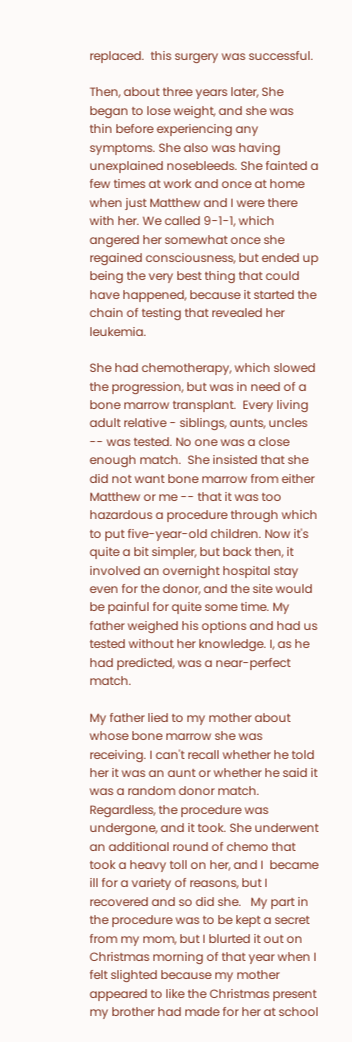replaced.  this surgery was successful.

Then, about three years later, She began to lose weight, and she was thin before experiencing any symptoms. She also was having unexplained nosebleeds. She fainted a few times at work and once at home when just Matthew and I were there with her. We called 9-1-1, which angered her somewhat once she regained consciousness, but ended up being the very best thing that could have happened, because it started the chain of testing that revealed her leukemia.

She had chemotherapy, which slowed the progression, but was in need of a bone marrow transplant.  Every living adult relative - siblings, aunts, uncles -- was tested. No one was a close enough match.  She insisted that she did not want bone marrow from either Matthew or me -- that it was too hazardous a procedure through which to put five-year-old children. Now it's quite a bit simpler, but back then, it involved an overnight hospital stay even for the donor, and the site would be painful for quite some time. My father weighed his options and had us tested without her knowledge. I, as he had predicted, was a near-perfect match.

My father lied to my mother about whose bone marrow she was receiving. I can't recall whether he told her it was an aunt or whether he said it was a random donor match.  Regardless, the procedure was undergone, and it took. She underwent an additional round of chemo that took a heavy toll on her, and I  became ill for a variety of reasons, but I recovered and so did she.   My part in the procedure was to be kept a secret from my mom, but I blurted it out on Christmas morning of that year when I felt slighted because my mother appeared to like the Christmas present my brother had made for her at school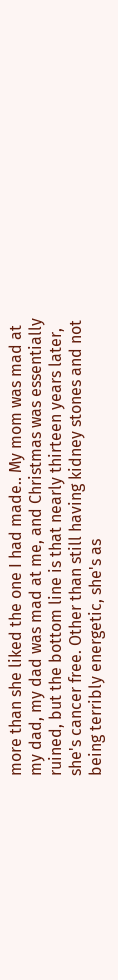more than she liked the one I had made.. My mom was mad at my dad, my dad was mad at me, and Christmas was essentially ruined, but the bottom line is that nearly thirteen years later, she's cancer free. Other than still having kidney stones and not being terribly energetic, she's as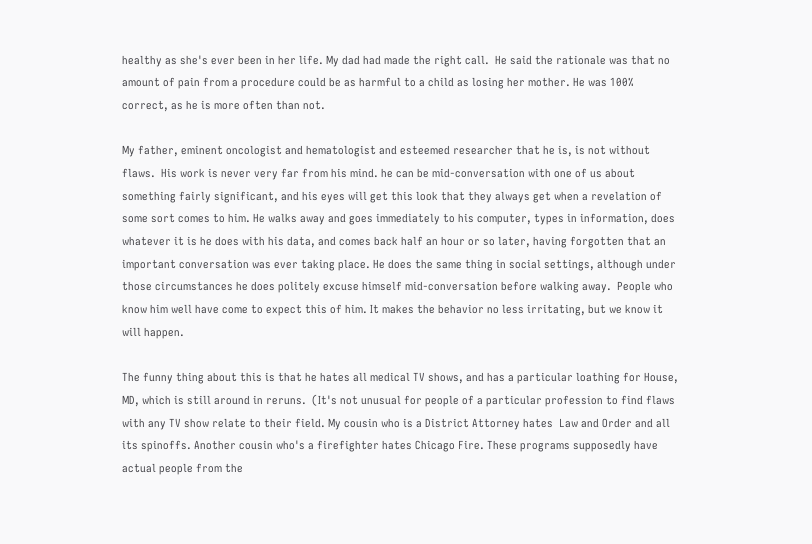healthy as she's ever been in her life. My dad had made the right call.  He said the rationale was that no amount of pain from a procedure could be as harmful to a child as losing her mother. He was 100% correct, as he is more often than not.

My father, eminent oncologist and hematologist and esteemed researcher that he is, is not without flaws.  His work is never very far from his mind. he can be mid-conversation with one of us about something fairly significant, and his eyes will get this look that they always get when a revelation of some sort comes to him. He walks away and goes immediately to his computer, types in information, does whatever it is he does with his data, and comes back half an hour or so later, having forgotten that an important conversation was ever taking place. He does the same thing in social settings, although under those circumstances he does politely excuse himself mid-conversation before walking away.  People who know him well have come to expect this of him. It makes the behavior no less irritating, but we know it will happen.

The funny thing about this is that he hates all medical TV shows, and has a particular loathing for House, MD, which is still around in reruns.  (It's not unusual for people of a particular profession to find flaws with any TV show relate to their field. My cousin who is a District Attorney hates  Law and Order and all its spinoffs. Another cousin who's a firefighter hates Chicago Fire. These programs supposedly have actual people from the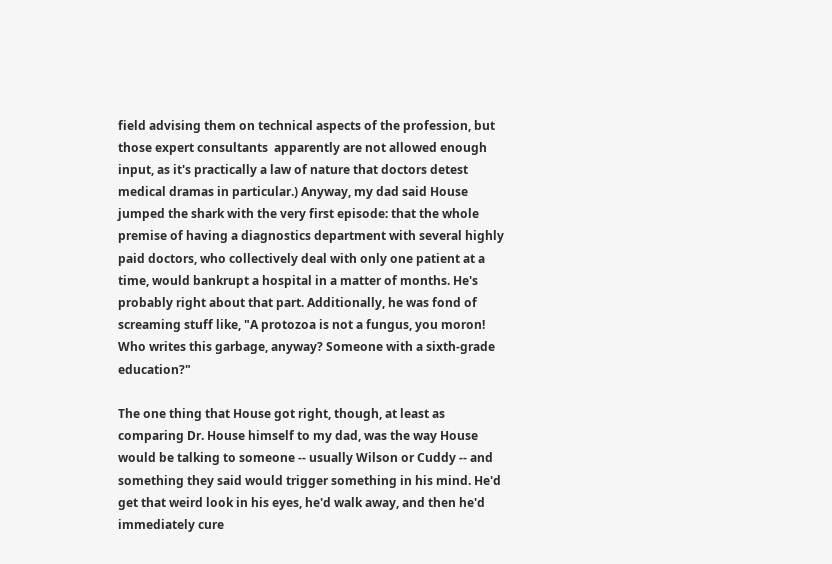field advising them on technical aspects of the profession, but those expert consultants  apparently are not allowed enough input, as it's practically a law of nature that doctors detest medical dramas in particular.) Anyway, my dad said House  jumped the shark with the very first episode: that the whole premise of having a diagnostics department with several highly paid doctors, who collectively deal with only one patient at a time, would bankrupt a hospital in a matter of months. He's probably right about that part. Additionally, he was fond of screaming stuff like, "A protozoa is not a fungus, you moron! Who writes this garbage, anyway? Someone with a sixth-grade education?"

The one thing that House got right, though, at least as comparing Dr. House himself to my dad, was the way House would be talking to someone -- usually Wilson or Cuddy -- and something they said would trigger something in his mind. He'd get that weird look in his eyes, he'd walk away, and then he'd immediately cure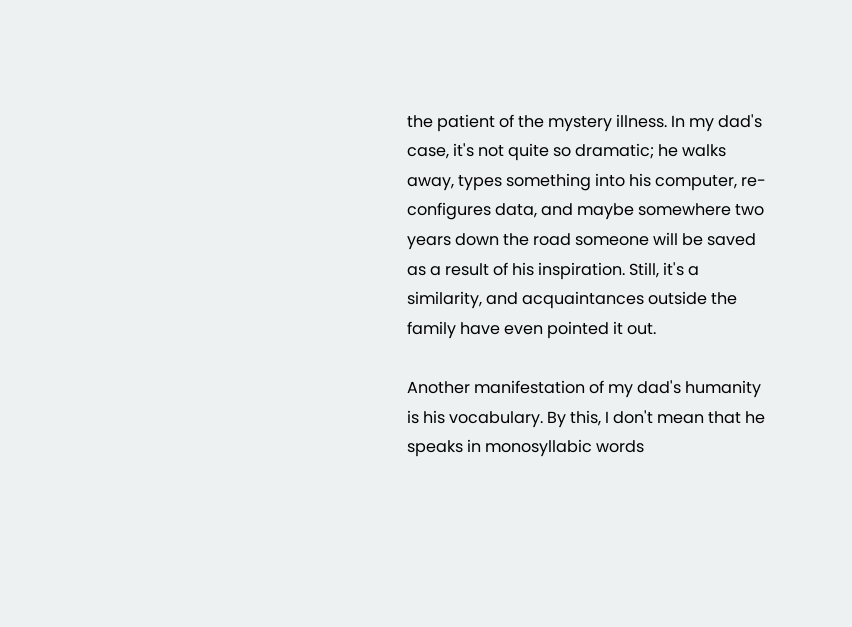the patient of the mystery illness. In my dad's case, it's not quite so dramatic; he walks away, types something into his computer, re-configures data, and maybe somewhere two years down the road someone will be saved as a result of his inspiration. Still, it's a similarity, and acquaintances outside the family have even pointed it out.

Another manifestation of my dad's humanity is his vocabulary. By this, I don't mean that he speaks in monosyllabic words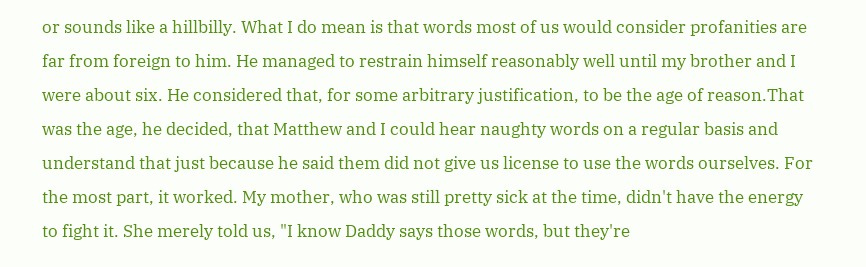or sounds like a hillbilly. What I do mean is that words most of us would consider profanities are far from foreign to him. He managed to restrain himself reasonably well until my brother and I were about six. He considered that, for some arbitrary justification, to be the age of reason.That was the age, he decided, that Matthew and I could hear naughty words on a regular basis and understand that just because he said them did not give us license to use the words ourselves. For the most part, it worked. My mother, who was still pretty sick at the time, didn't have the energy to fight it. She merely told us, "I know Daddy says those words, but they're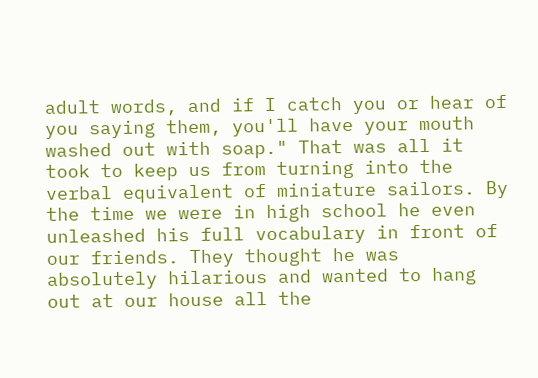adult words, and if I catch you or hear of you saying them, you'll have your mouth washed out with soap." That was all it took to keep us from turning into the verbal equivalent of miniature sailors. By the time we were in high school he even unleashed his full vocabulary in front of our friends. They thought he was absolutely hilarious and wanted to hang out at our house all the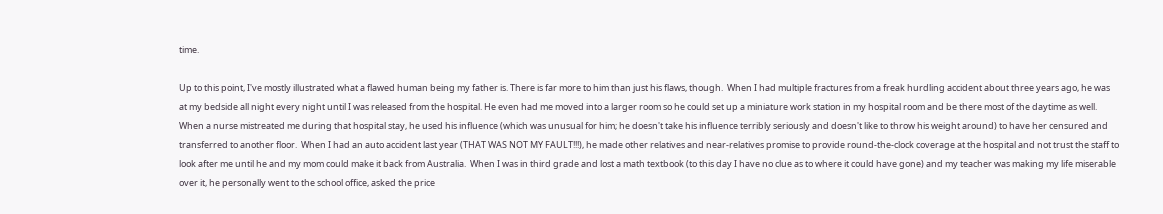time.

Up to this point, I've mostly illustrated what a flawed human being my father is. There is far more to him than just his flaws, though.  When I had multiple fractures from a freak hurdling accident about three years ago, he was at my bedside all night every night until I was released from the hospital. He even had me moved into a larger room so he could set up a miniature work station in my hospital room and be there most of the daytime as well. When a nurse mistreated me during that hospital stay, he used his influence (which was unusual for him; he doesn't take his influence terribly seriously and doesn't like to throw his weight around) to have her censured and transferred to another floor.  When I had an auto accident last year (THAT WAS NOT MY FAULT!!!), he made other relatives and near-relatives promise to provide round-the-clock coverage at the hospital and not trust the staff to look after me until he and my mom could make it back from Australia.  When I was in third grade and lost a math textbook (to this day I have no clue as to where it could have gone) and my teacher was making my life miserable over it, he personally went to the school office, asked the price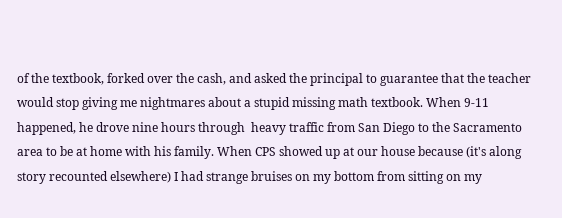of the textbook, forked over the cash, and asked the principal to guarantee that the teacher would stop giving me nightmares about a stupid missing math textbook. When 9-11 happened, he drove nine hours through  heavy traffic from San Diego to the Sacramento area to be at home with his family. When CPS showed up at our house because (it's along story recounted elsewhere) I had strange bruises on my bottom from sitting on my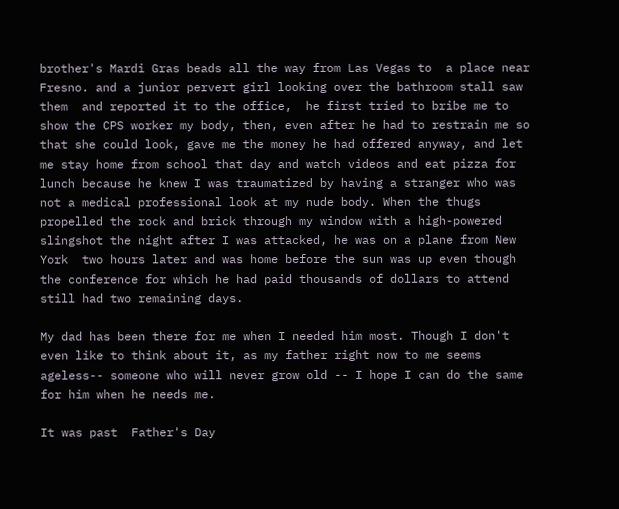brother's Mardi Gras beads all the way from Las Vegas to  a place near Fresno. and a junior pervert girl looking over the bathroom stall saw them  and reported it to the office,  he first tried to bribe me to show the CPS worker my body, then, even after he had to restrain me so that she could look, gave me the money he had offered anyway, and let me stay home from school that day and watch videos and eat pizza for lunch because he knew I was traumatized by having a stranger who was not a medical professional look at my nude body. When the thugs propelled the rock and brick through my window with a high-powered slingshot the night after I was attacked, he was on a plane from New York  two hours later and was home before the sun was up even though the conference for which he had paid thousands of dollars to attend still had two remaining days.

My dad has been there for me when I needed him most. Though I don't even like to think about it, as my father right now to me seems ageless-- someone who will never grow old -- I hope I can do the same for him when he needs me.

It was past  Father's Day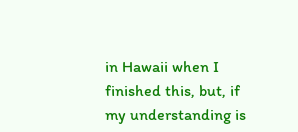in Hawaii when I finished this, but, if my understanding is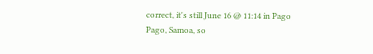correct, it's still June 16 @ 11:14 in Pago Pago, Samoa, so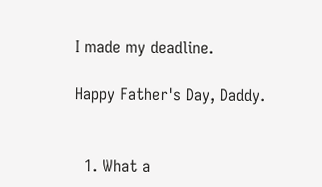I made my deadline.

Happy Father's Day, Daddy.


  1. What a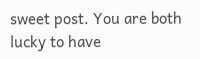sweet post. You are both lucky to have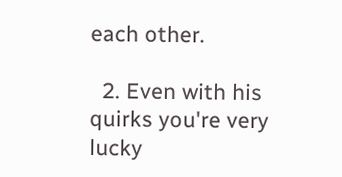each other.

  2. Even with his quirks you're very lucky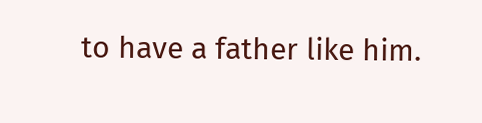to have a father like him.